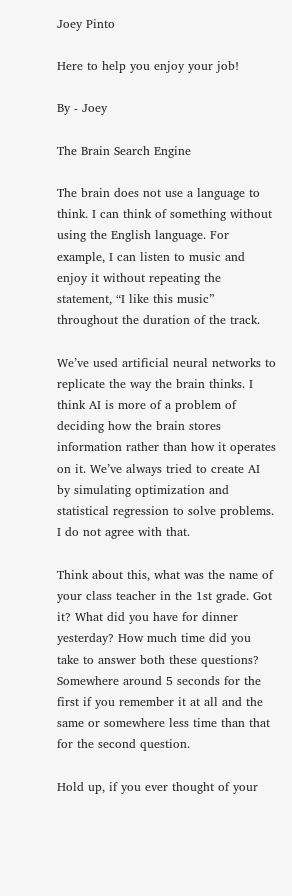Joey Pinto

Here to help you enjoy your job!

By - Joey

The Brain Search Engine

The brain does not use a language to think. I can think of something without using the English language. For example, I can listen to music and enjoy it without repeating the statement, “I like this music” throughout the duration of the track.

We’ve used artificial neural networks to replicate the way the brain thinks. I think AI is more of a problem of deciding how the brain stores information rather than how it operates on it. We’ve always tried to create AI by simulating optimization and statistical regression to solve problems. I do not agree with that.

Think about this, what was the name of your class teacher in the 1st grade. Got it? What did you have for dinner yesterday? How much time did you take to answer both these questions? Somewhere around 5 seconds for the first if you remember it at all and the same or somewhere less time than that for the second question.

Hold up, if you ever thought of your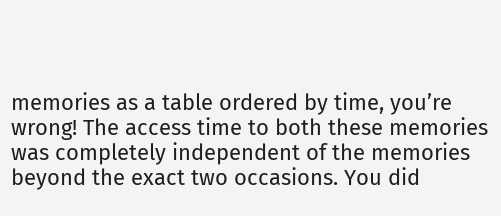memories as a table ordered by time, you’re wrong! The access time to both these memories was completely independent of the memories beyond the exact two occasions. You did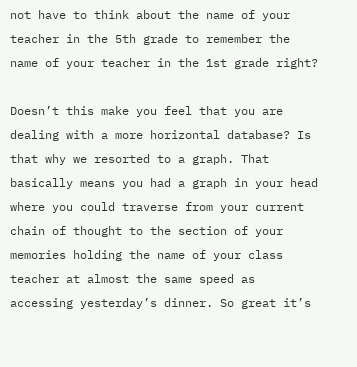not have to think about the name of your teacher in the 5th grade to remember the name of your teacher in the 1st grade right?

Doesn’t this make you feel that you are dealing with a more horizontal database? Is that why we resorted to a graph. That basically means you had a graph in your head where you could traverse from your current chain of thought to the section of your memories holding the name of your class teacher at almost the same speed as accessing yesterday’s dinner. So great it’s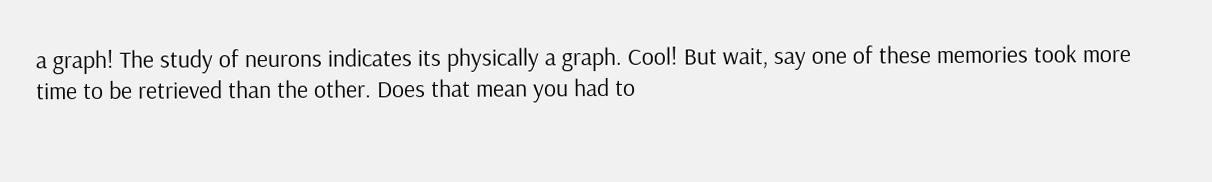a graph! The study of neurons indicates its physically a graph. Cool! But wait, say one of these memories took more time to be retrieved than the other. Does that mean you had to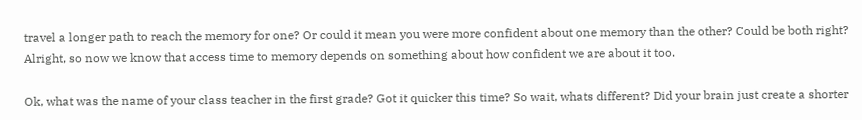travel a longer path to reach the memory for one? Or could it mean you were more confident about one memory than the other? Could be both right? Alright, so now we know that access time to memory depends on something about how confident we are about it too.

Ok, what was the name of your class teacher in the first grade? Got it quicker this time? So wait, whats different? Did your brain just create a shorter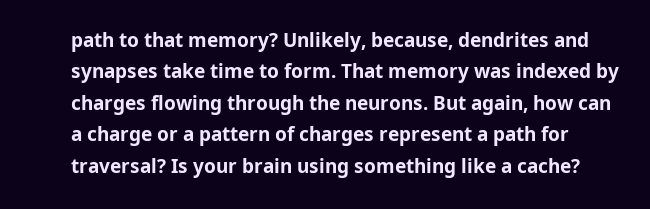path to that memory? Unlikely, because, dendrites and synapses take time to form. That memory was indexed by charges flowing through the neurons. But again, how can a charge or a pattern of charges represent a path for traversal? Is your brain using something like a cache?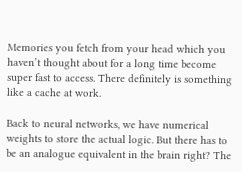Memories you fetch from your head which you haven’t thought about for a long time become super fast to access. There definitely is something like a cache at work.

Back to neural networks, we have numerical weights to store the actual logic. But there has to be an analogue equivalent in the brain right? The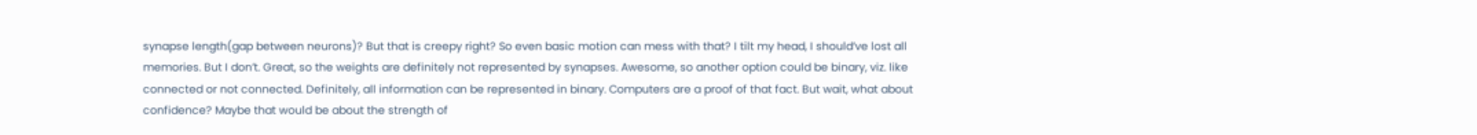synapse length(gap between neurons)? But that is creepy right? So even basic motion can mess with that? I tilt my head, I should’ve lost all memories. But I don’t. Great, so the weights are definitely not represented by synapses. Awesome, so another option could be binary, viz. like connected or not connected. Definitely, all information can be represented in binary. Computers are a proof of that fact. But wait, what about confidence? Maybe that would be about the strength of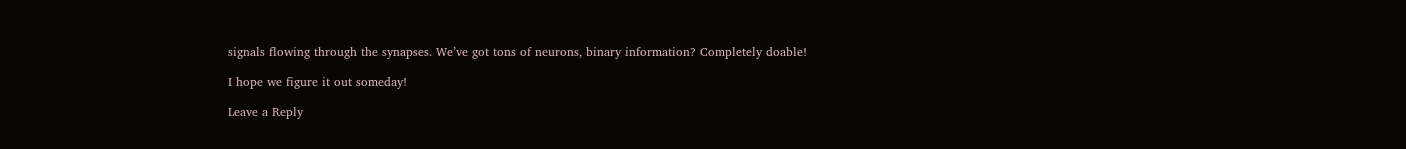signals flowing through the synapses. We’ve got tons of neurons, binary information? Completely doable!

I hope we figure it out someday!

Leave a Reply